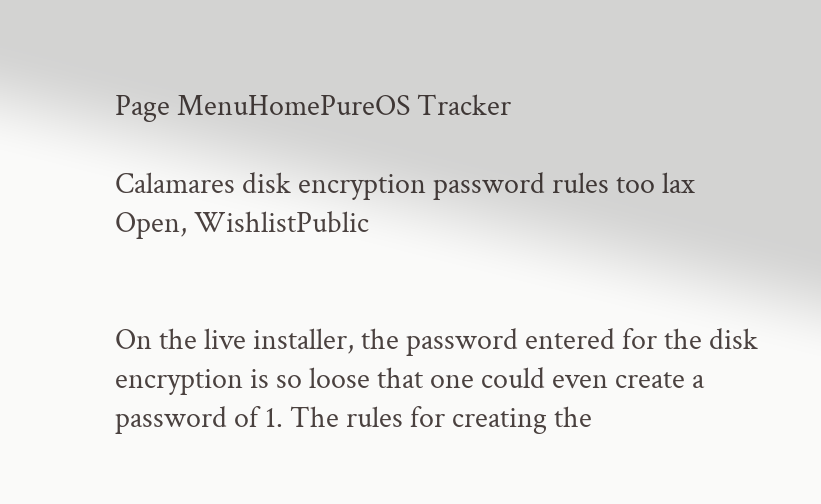Page MenuHomePureOS Tracker

Calamares disk encryption password rules too lax
Open, WishlistPublic


On the live installer, the password entered for the disk encryption is so loose that one could even create a password of 1. The rules for creating the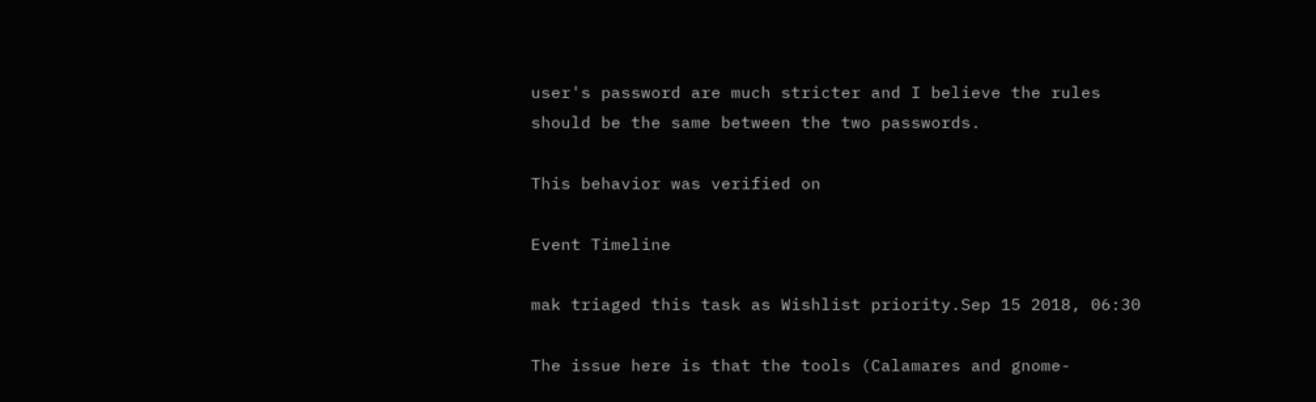user's password are much stricter and I believe the rules should be the same between the two passwords.

This behavior was verified on

Event Timeline

mak triaged this task as Wishlist priority.Sep 15 2018, 06:30

The issue here is that the tools (Calamares and gnome-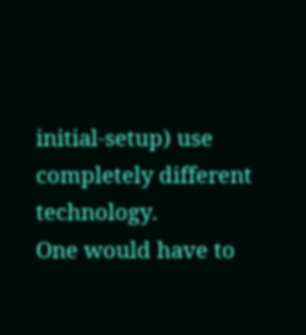initial-setup) use completely different technology.
One would have to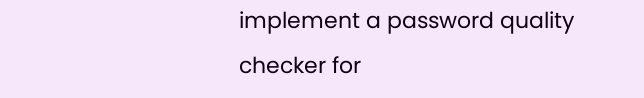implement a password quality checker for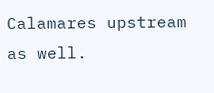Calamares upstream as well.